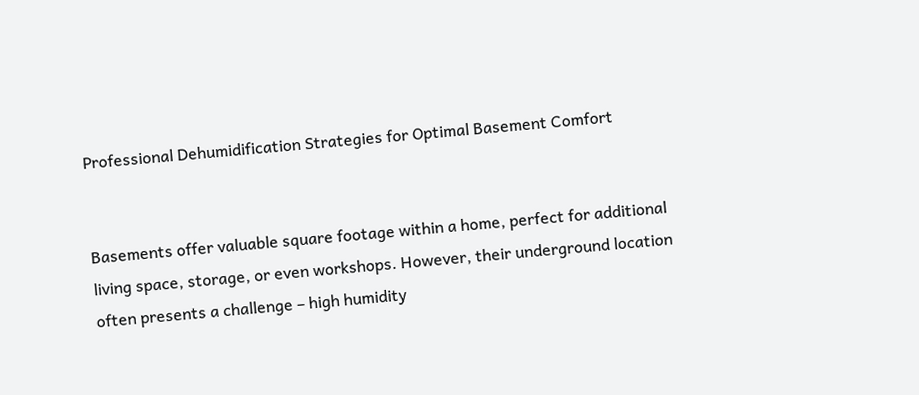Professional Dehumidification Strategies for Optimal Basement Comfort


Basements offer valuable square footage within a home, perfect for additional living space, storage, or even workshops. However, their underground location often presents a challenge – high humidity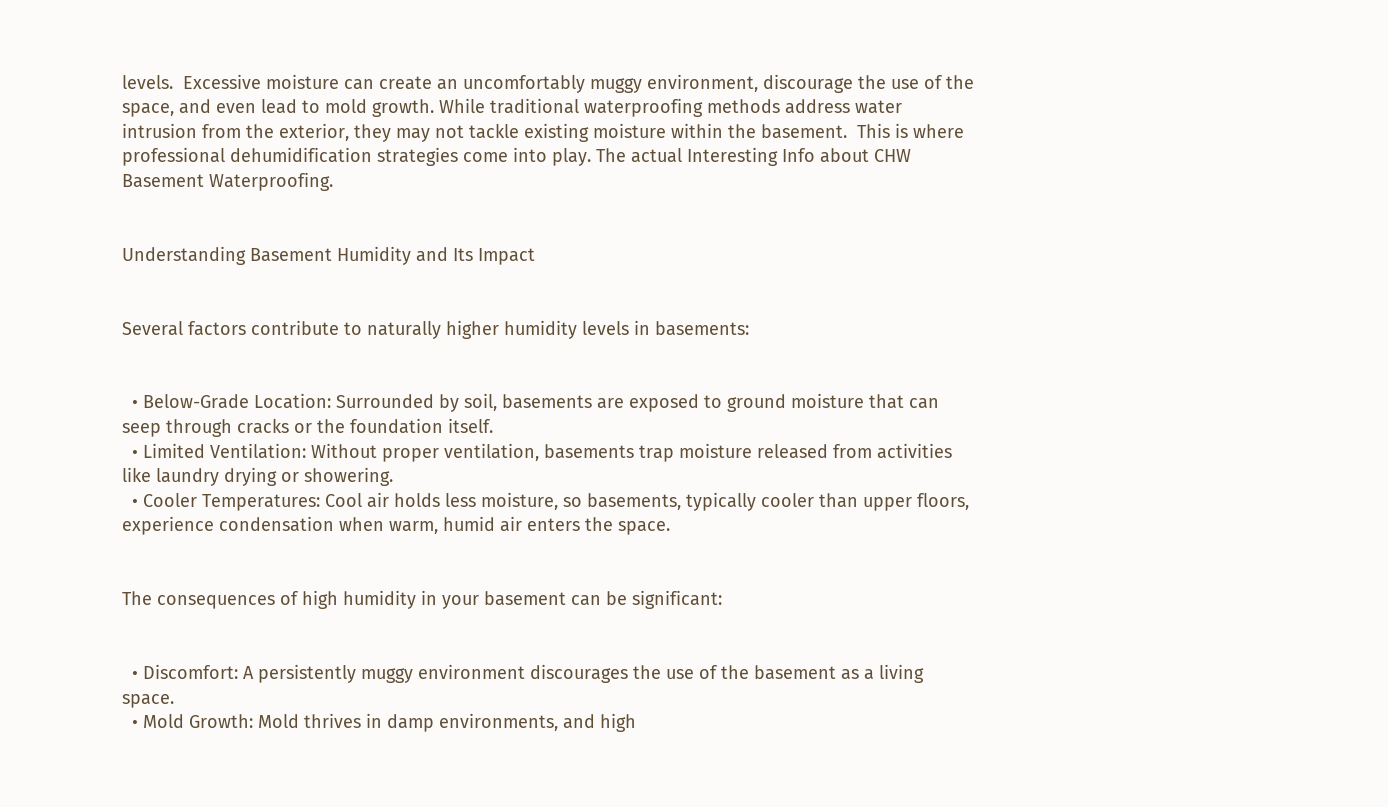levels.  Excessive moisture can create an uncomfortably muggy environment, discourage the use of the space, and even lead to mold growth. While traditional waterproofing methods address water intrusion from the exterior, they may not tackle existing moisture within the basement.  This is where professional dehumidification strategies come into play. The actual Interesting Info about CHW Basement Waterproofing.


Understanding Basement Humidity and Its Impact


Several factors contribute to naturally higher humidity levels in basements:


  • Below-Grade Location: Surrounded by soil, basements are exposed to ground moisture that can seep through cracks or the foundation itself.
  • Limited Ventilation: Without proper ventilation, basements trap moisture released from activities like laundry drying or showering.
  • Cooler Temperatures: Cool air holds less moisture, so basements, typically cooler than upper floors, experience condensation when warm, humid air enters the space.


The consequences of high humidity in your basement can be significant:


  • Discomfort: A persistently muggy environment discourages the use of the basement as a living space.
  • Mold Growth: Mold thrives in damp environments, and high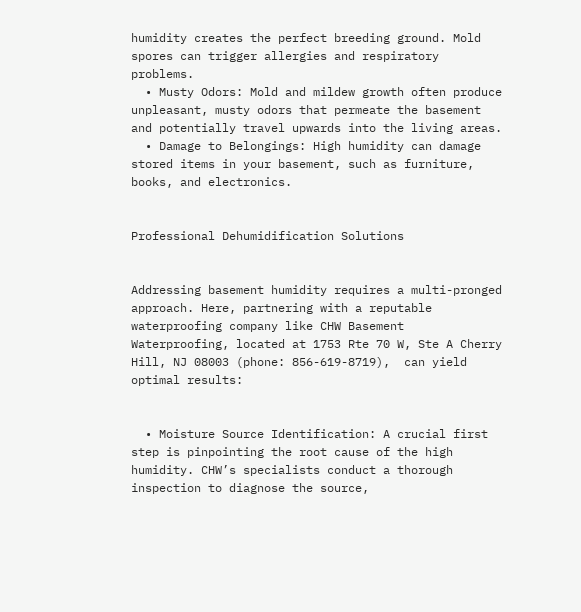humidity creates the perfect breeding ground. Mold spores can trigger allergies and respiratory problems.
  • Musty Odors: Mold and mildew growth often produce unpleasant, musty odors that permeate the basement and potentially travel upwards into the living areas.
  • Damage to Belongings: High humidity can damage stored items in your basement, such as furniture, books, and electronics.


Professional Dehumidification Solutions


Addressing basement humidity requires a multi-pronged approach. Here, partnering with a reputable waterproofing company like CHW Basement Waterproofing, located at 1753 Rte 70 W, Ste A Cherry Hill, NJ 08003 (phone: 856-619-8719),  can yield optimal results:


  • Moisture Source Identification: A crucial first step is pinpointing the root cause of the high humidity. CHW’s specialists conduct a thorough inspection to diagnose the source,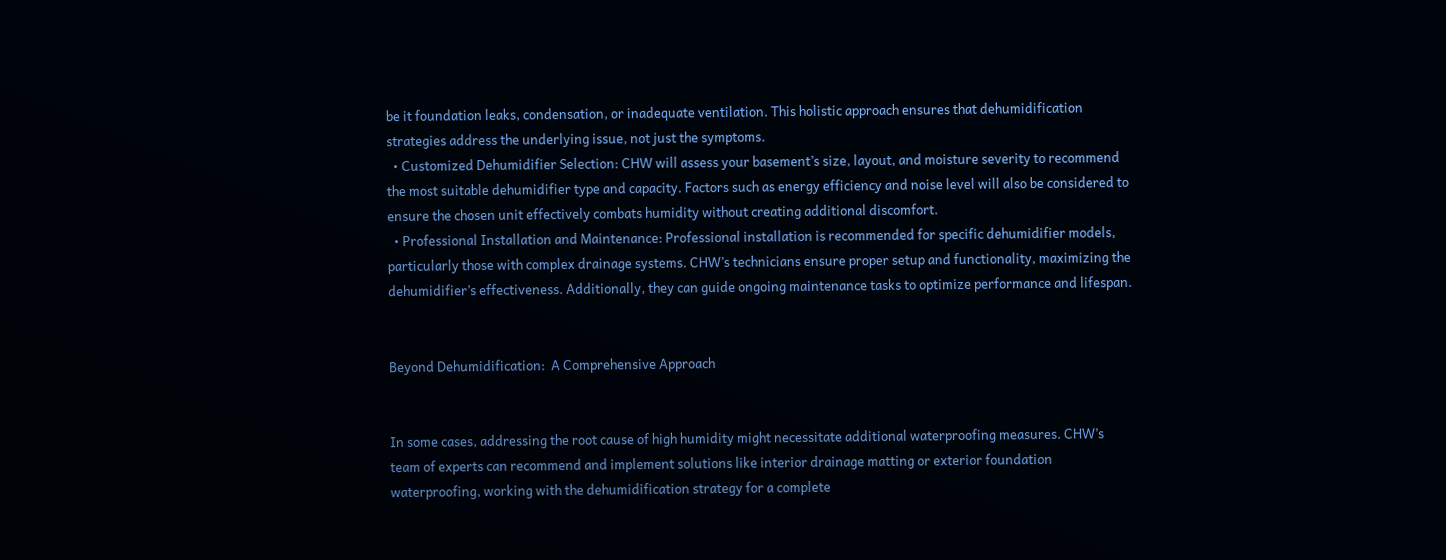be it foundation leaks, condensation, or inadequate ventilation. This holistic approach ensures that dehumidification strategies address the underlying issue, not just the symptoms.
  • Customized Dehumidifier Selection: CHW will assess your basement’s size, layout, and moisture severity to recommend the most suitable dehumidifier type and capacity. Factors such as energy efficiency and noise level will also be considered to ensure the chosen unit effectively combats humidity without creating additional discomfort.
  • Professional Installation and Maintenance: Professional installation is recommended for specific dehumidifier models, particularly those with complex drainage systems. CHW’s technicians ensure proper setup and functionality, maximizing the dehumidifier’s effectiveness. Additionally, they can guide ongoing maintenance tasks to optimize performance and lifespan.


Beyond Dehumidification:  A Comprehensive Approach


In some cases, addressing the root cause of high humidity might necessitate additional waterproofing measures. CHW’s team of experts can recommend and implement solutions like interior drainage matting or exterior foundation waterproofing, working with the dehumidification strategy for a complete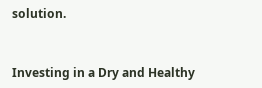solution.


Investing in a Dry and Healthy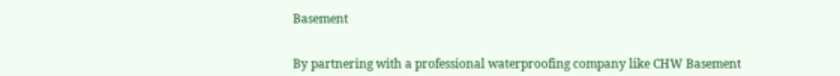Basement


By partnering with a professional waterproofing company like CHW Basement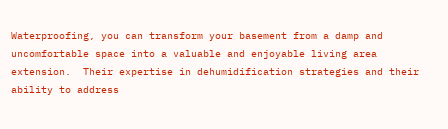Waterproofing, you can transform your basement from a damp and uncomfortable space into a valuable and enjoyable living area extension.  Their expertise in dehumidification strategies and their ability to address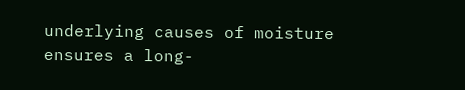underlying causes of moisture ensures a long-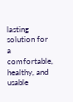lasting solution for a comfortable, healthy, and usable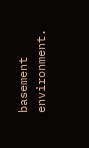basement environment.